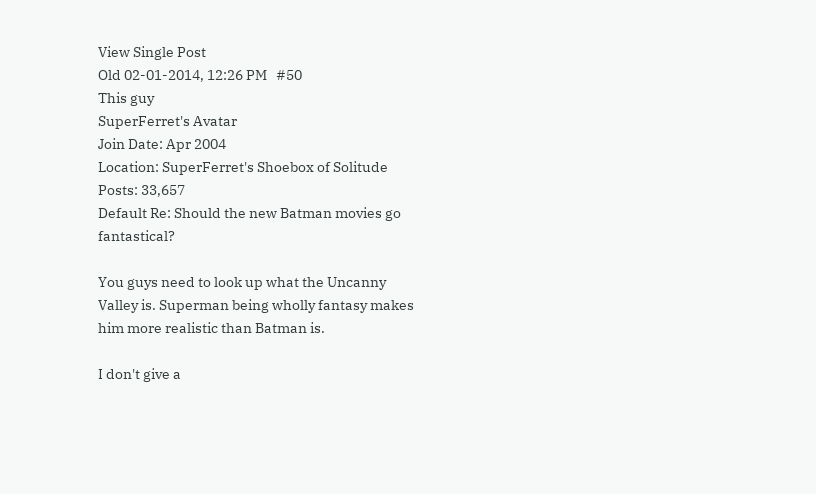View Single Post
Old 02-01-2014, 12:26 PM   #50
This guy
SuperFerret's Avatar
Join Date: Apr 2004
Location: SuperFerret's Shoebox of Solitude
Posts: 33,657
Default Re: Should the new Batman movies go fantastical?

You guys need to look up what the Uncanny Valley is. Superman being wholly fantasy makes him more realistic than Batman is.

I don't give a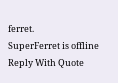ferret.
SuperFerret is offline   Reply With Quote